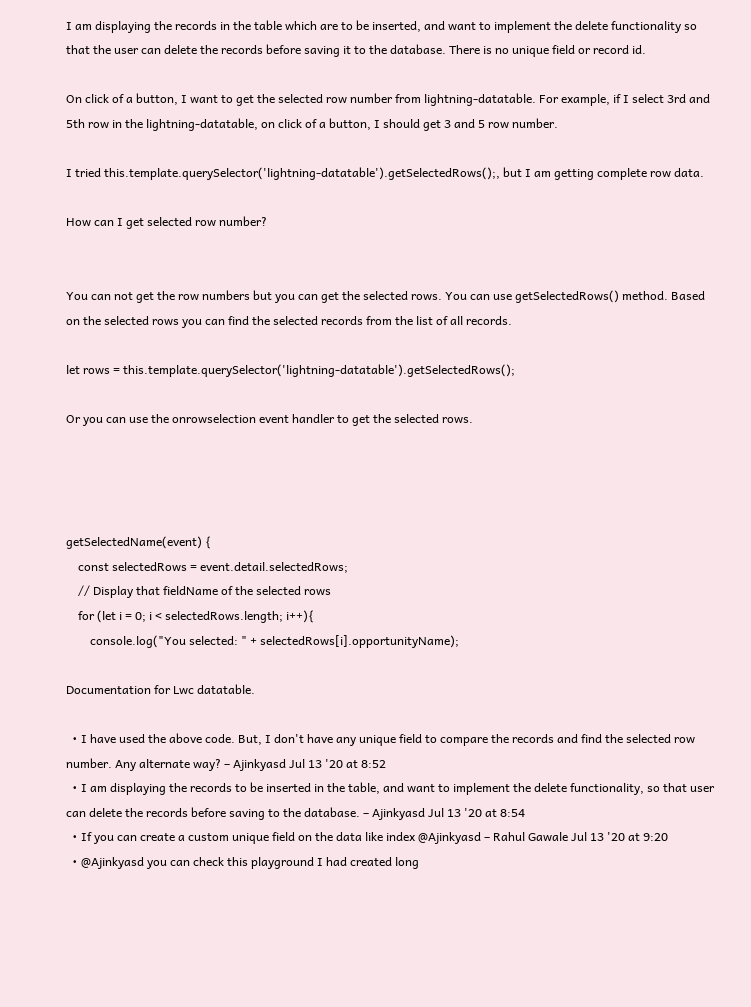I am displaying the records in the table which are to be inserted, and want to implement the delete functionality so that the user can delete the records before saving it to the database. There is no unique field or record id.

On click of a button, I want to get the selected row number from lightning-datatable. For example, if I select 3rd and 5th row in the lightning-datatable, on click of a button, I should get 3 and 5 row number.

I tried this.template.querySelector('lightning-datatable').getSelectedRows();, but I am getting complete row data.

How can I get selected row number?


You can not get the row numbers but you can get the selected rows. You can use getSelectedRows() method. Based on the selected rows you can find the selected records from the list of all records.

let rows = this.template.querySelector('lightning-datatable').getSelectedRows();

Or you can use the onrowselection event handler to get the selected rows.




getSelectedName(event) {
    const selectedRows = event.detail.selectedRows;
    // Display that fieldName of the selected rows
    for (let i = 0; i < selectedRows.length; i++){
        console.log("You selected: " + selectedRows[i].opportunityName);

Documentation for Lwc datatable.

  • I have used the above code. But, I don't have any unique field to compare the records and find the selected row number. Any alternate way? – Ajinkyasd Jul 13 '20 at 8:52
  • I am displaying the records to be inserted in the table, and want to implement the delete functionality, so that user can delete the records before saving to the database. – Ajinkyasd Jul 13 '20 at 8:54
  • If you can create a custom unique field on the data like index @Ajinkyasd – Rahul Gawale Jul 13 '20 at 9:20
  • @Ajinkyasd you can check this playground I had created long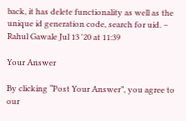back, it has delete functionality as well as the unique id generation code, search for uid. – Rahul Gawale Jul 13 '20 at 11:39

Your Answer

By clicking “Post Your Answer”, you agree to our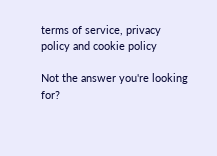terms of service, privacy policy and cookie policy

Not the answer you're looking for?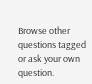Browse other questions tagged or ask your own question.